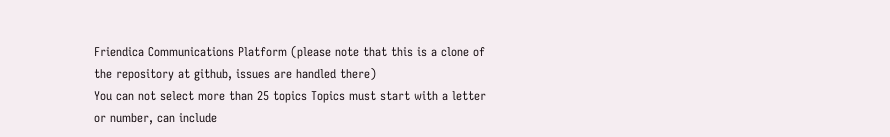Friendica Communications Platform (please note that this is a clone of the repository at github, issues are handled there)
You can not select more than 25 topics Topics must start with a letter or number, can include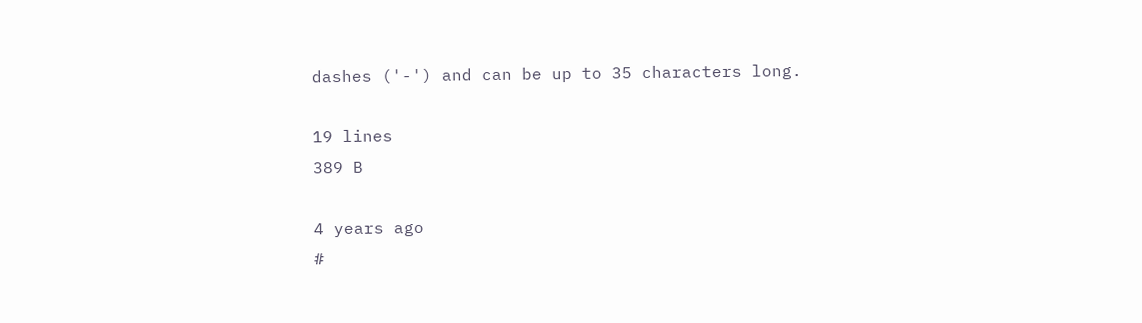dashes ('-') and can be up to 35 characters long.

19 lines
389 B

4 years ago
#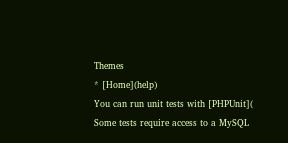Themes
* [Home](help)
You can run unit tests with [PHPUnit](
Some tests require access to a MySQL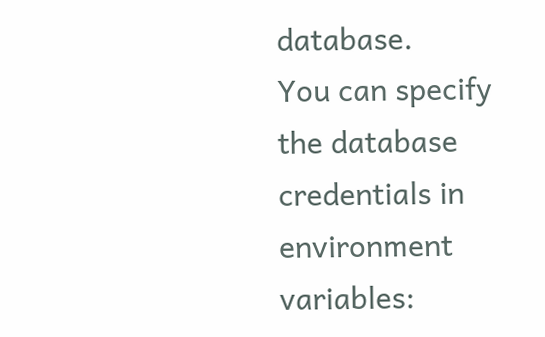database.
You can specify the database credentials in environment variables: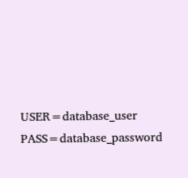USER=database_user PASS=database_password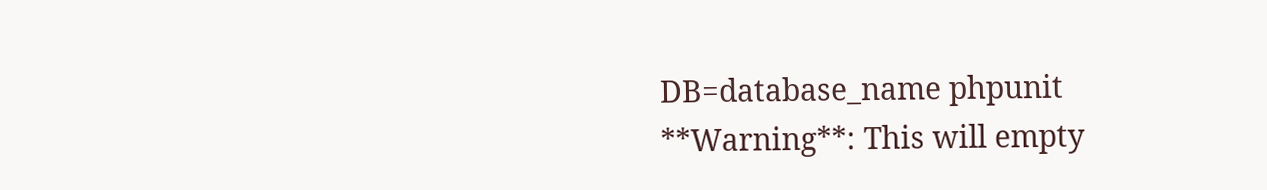DB=database_name phpunit
**Warning**: This will empty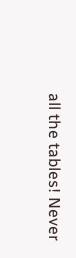all the tables! Never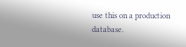use this on a production database.